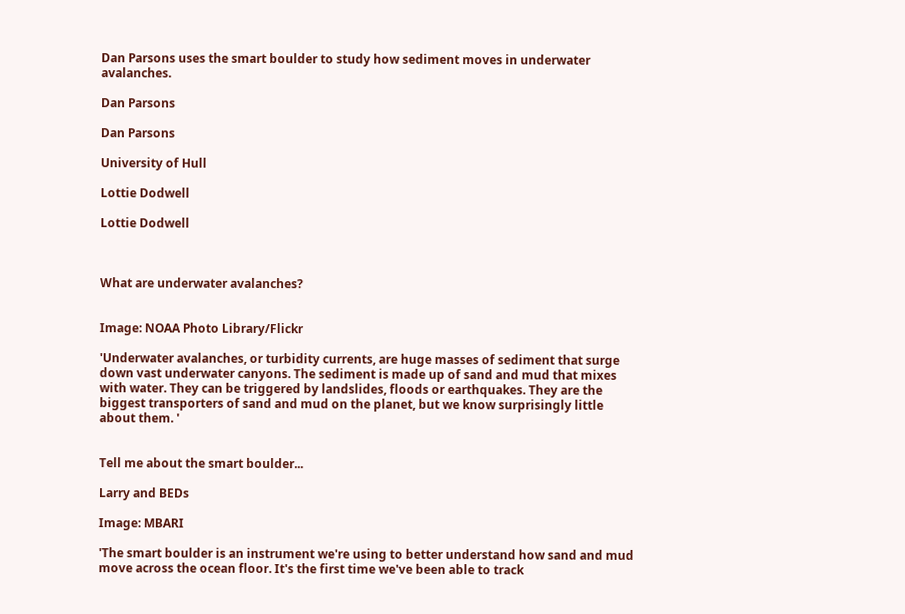Dan Parsons uses the smart boulder to study how sediment moves in underwater avalanches.

Dan Parsons

Dan Parsons

University of Hull

Lottie Dodwell

Lottie Dodwell



What are underwater avalanches?


Image: NOAA Photo Library/Flickr

'Underwater avalanches, or turbidity currents, are huge masses of sediment that surge down vast underwater canyons. The sediment is made up of sand and mud that mixes with water. They can be triggered by landslides, floods or earthquakes. They are the biggest transporters of sand and mud on the planet, but we know surprisingly little about them. '


Tell me about the smart boulder...

Larry and BEDs

Image: MBARI

'The smart boulder is an instrument we're using to better understand how sand and mud move across the ocean floor. It's the first time we've been able to track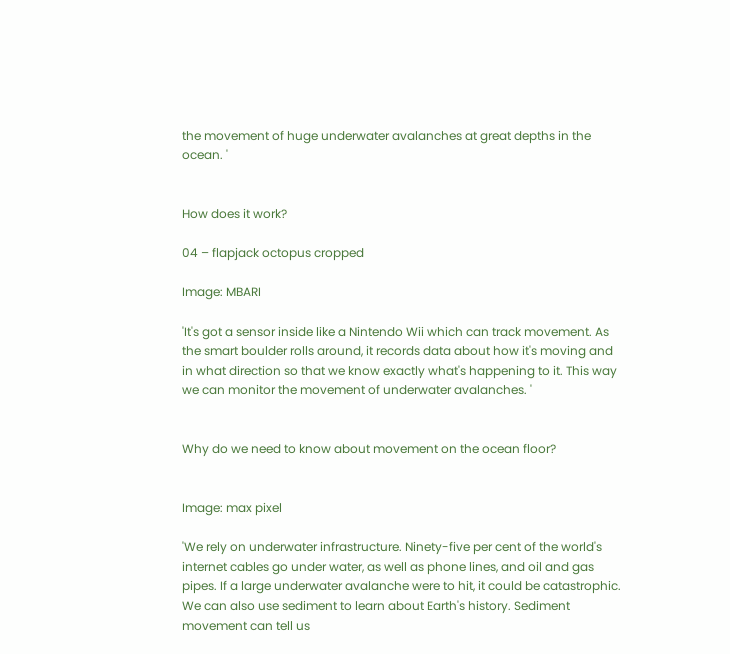the movement of huge underwater avalanches at great depths in the ocean. '


How does it work?

04 – flapjack octopus cropped

Image: MBARI

'It's got a sensor inside like a Nintendo Wii which can track movement. As the smart boulder rolls around, it records data about how it's moving and in what direction so that we know exactly what's happening to it. This way we can monitor the movement of underwater avalanches. '


Why do we need to know about movement on the ocean floor?


Image: max pixel

'We rely on underwater infrastructure. Ninety-five per cent of the world's internet cables go under water, as well as phone lines, and oil and gas pipes. If a large underwater avalanche were to hit, it could be catastrophic. We can also use sediment to learn about Earth's history. Sediment movement can tell us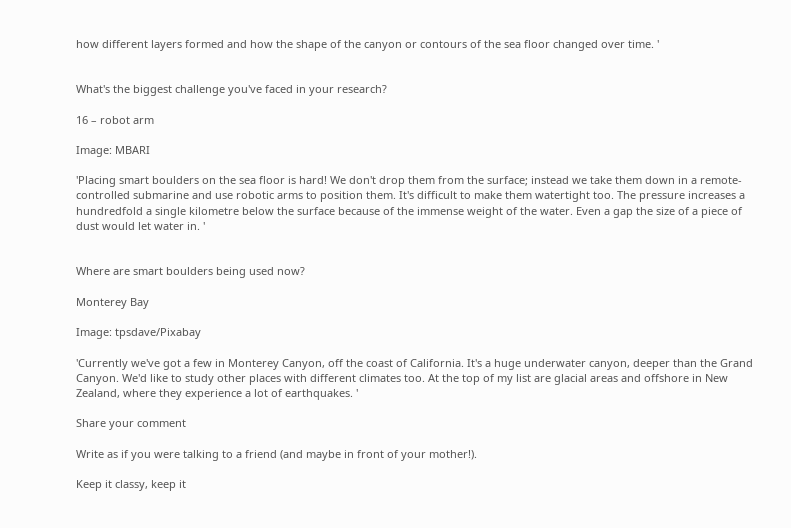how different layers formed and how the shape of the canyon or contours of the sea floor changed over time. '


What's the biggest challenge you've faced in your research?

16 – robot arm

Image: MBARI

'Placing smart boulders on the sea floor is hard! We don't drop them from the surface; instead we take them down in a remote-controlled submarine and use robotic arms to position them. It's difficult to make them watertight too. The pressure increases a hundredfold a single kilometre below the surface because of the immense weight of the water. Even a gap the size of a piece of dust would let water in. '


Where are smart boulders being used now?

Monterey Bay

Image: tpsdave/Pixabay

'Currently we've got a few in Monterey Canyon, off the coast of California. It's a huge underwater canyon, deeper than the Grand Canyon. We'd like to study other places with different climates too. At the top of my list are glacial areas and offshore in New Zealand, where they experience a lot of earthquakes. '

Share your comment

Write as if you were talking to a friend (and maybe in front of your mother!).

Keep it classy, keep it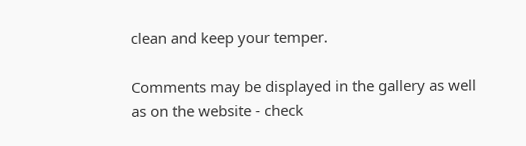clean and keep your temper.

Comments may be displayed in the gallery as well as on the website - check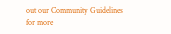out our Community Guidelines for more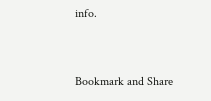info.


Bookmark and Share